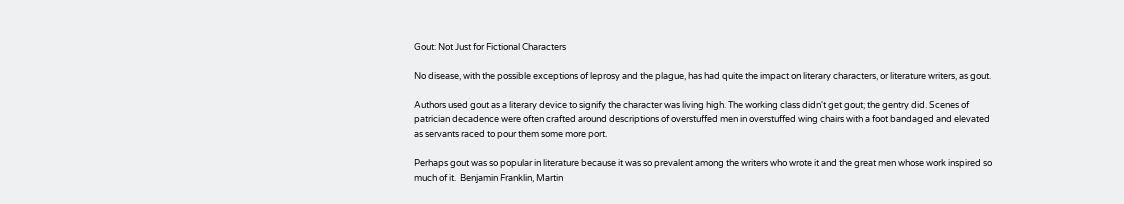Gout: Not Just for Fictional Characters

No disease, with the possible exceptions of leprosy and the plague, has had quite the impact on literary characters, or literature writers, as gout.

Authors used gout as a literary device to signify the character was living high. The working class didn't get gout; the gentry did. Scenes of patrician decadence were often crafted around descriptions of overstuffed men in overstuffed wing chairs with a foot bandaged and elevated as servants raced to pour them some more port.

Perhaps gout was so popular in literature because it was so prevalent among the writers who wrote it and the great men whose work inspired so much of it.  Benjamin Franklin, Martin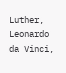Luther, Leonardo da Vinci,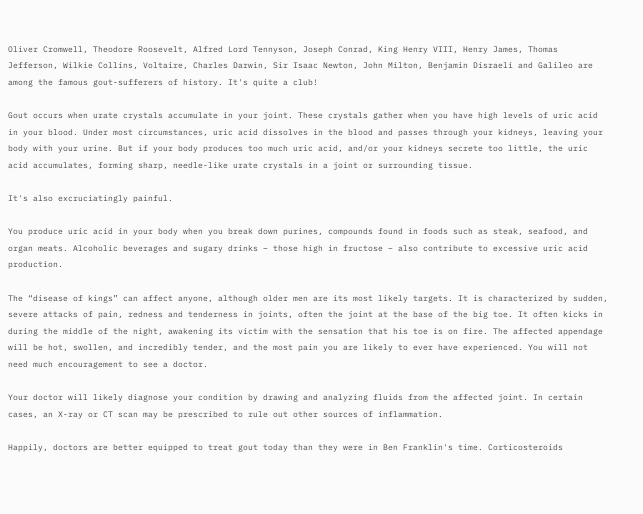Oliver Cromwell, Theodore Roosevelt, Alfred Lord Tennyson, Joseph Conrad, King Henry VIII, Henry James, Thomas Jefferson, Wilkie Collins, Voltaire, Charles Darwin, Sir Isaac Newton, John Milton, Benjamin Disraeli and Galileo are among the famous gout-sufferers of history. It's quite a club!

Gout occurs when urate crystals accumulate in your joint. These crystals gather when you have high levels of uric acid in your blood. Under most circumstances, uric acid dissolves in the blood and passes through your kidneys, leaving your body with your urine. But if your body produces too much uric acid, and/or your kidneys secrete too little, the uric acid accumulates, forming sharp, needle-like urate crystals in a joint or surrounding tissue.

It's also excruciatingly painful.

You produce uric acid in your body when you break down purines, compounds found in foods such as steak, seafood, and organ meats. Alcoholic beverages and sugary drinks – those high in fructose – also contribute to excessive uric acid production.

The “disease of kings” can affect anyone, although older men are its most likely targets. It is characterized by sudden, severe attacks of pain, redness and tenderness in joints, often the joint at the base of the big toe. It often kicks in during the middle of the night, awakening its victim with the sensation that his toe is on fire. The affected appendage will be hot, swollen, and incredibly tender, and the most pain you are likely to ever have experienced. You will not need much encouragement to see a doctor.

Your doctor will likely diagnose your condition by drawing and analyzing fluids from the affected joint. In certain cases, an X-ray or CT scan may be prescribed to rule out other sources of inflammation.

Happily, doctors are better equipped to treat gout today than they were in Ben Franklin's time. Corticosteroids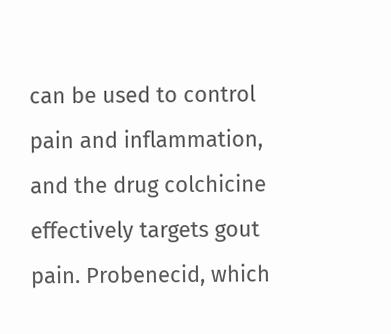can be used to control pain and inflammation, and the drug colchicine effectively targets gout pain. Probenecid, which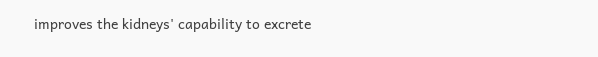improves the kidneys' capability to excrete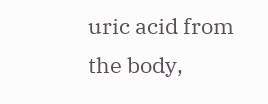uric acid from the body,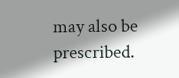may also be prescribed.